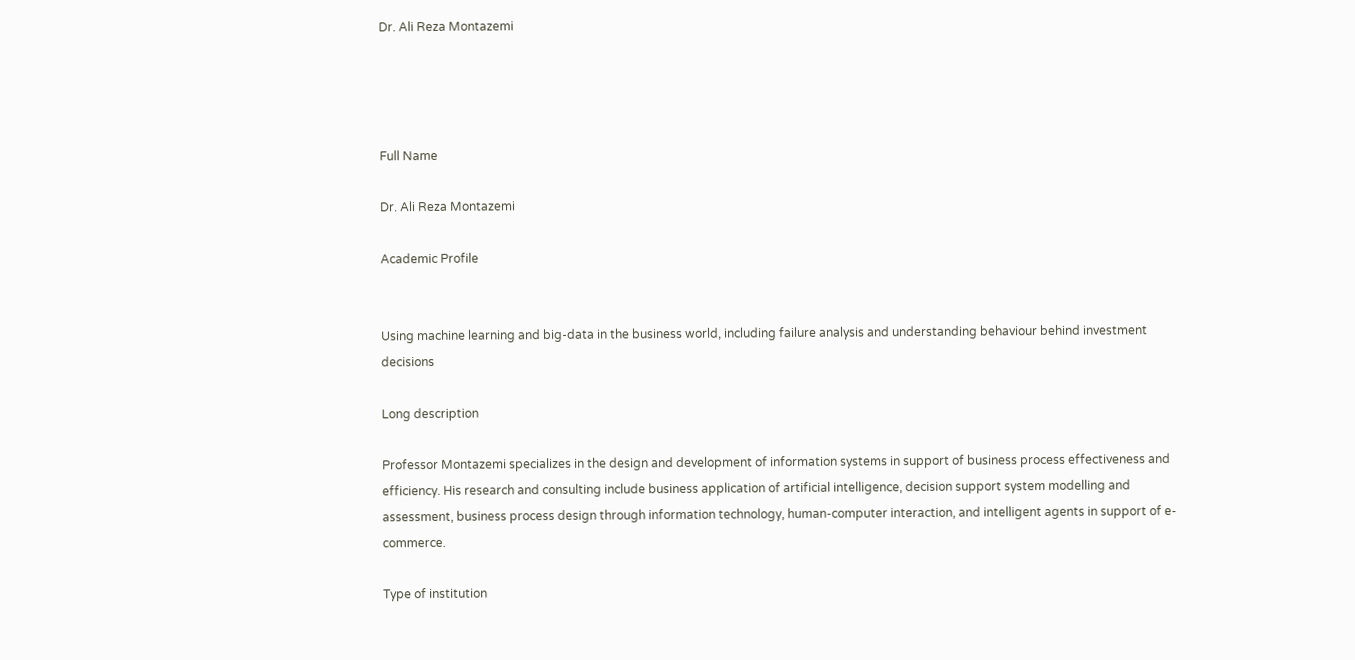Dr. Ali Reza Montazemi




Full Name

Dr. Ali Reza Montazemi

Academic Profile


Using machine learning and big-data in the business world, including failure analysis and understanding behaviour behind investment decisions

Long description

Professor Montazemi specializes in the design and development of information systems in support of business process effectiveness and efficiency. His research and consulting include business application of artificial intelligence, decision support system modelling and assessment, business process design through information technology, human-computer interaction, and intelligent agents in support of e-commerce.

Type of institution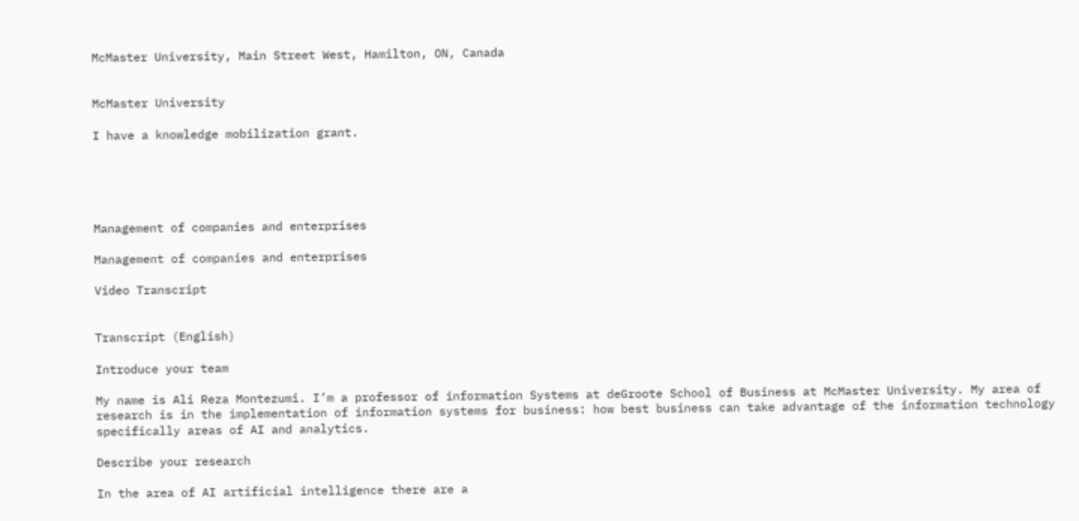McMaster University, Main Street West, Hamilton, ON, Canada


McMaster University

I have a knowledge mobilization grant.





Management of companies and enterprises

Management of companies and enterprises

Video Transcript


Transcript (English)

Introduce your team

My name is Ali Reza Montezumi. I’m a professor of information Systems at deGroote School of Business at McMaster University. My area of research is in the implementation of information systems for business: how best business can take advantage of the information technology specifically areas of AI and analytics.

Describe your research

In the area of AI artificial intelligence there are a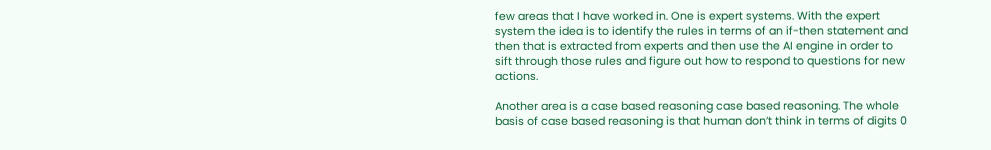few areas that I have worked in. One is expert systems. With the expert system the idea is to identify the rules in terms of an if-then statement and then that is extracted from experts and then use the AI engine in order to sift through those rules and figure out how to respond to questions for new actions.

Another area is a case based reasoning case based reasoning. The whole basis of case based reasoning is that human don’t think in terms of digits 0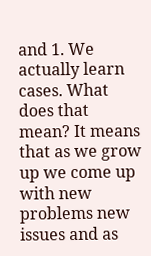and 1. We actually learn cases. What does that mean? It means that as we grow up we come up with new problems new issues and as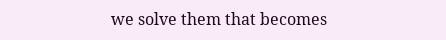we solve them that becomes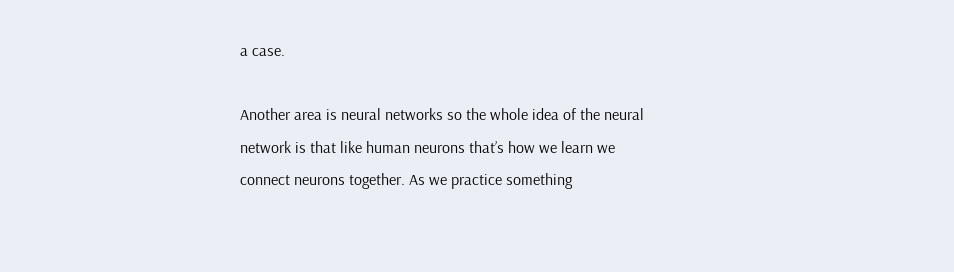a case.

Another area is neural networks so the whole idea of the neural network is that like human neurons that’s how we learn we connect neurons together. As we practice something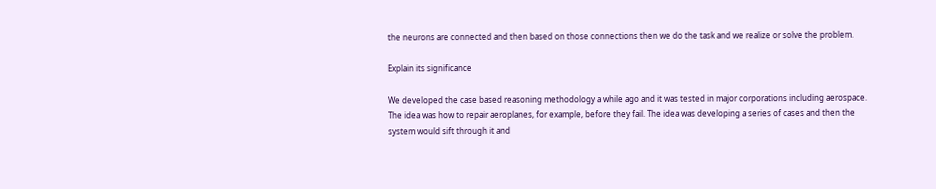the neurons are connected and then based on those connections then we do the task and we realize or solve the problem.

Explain its significance

We developed the case based reasoning methodology a while ago and it was tested in major corporations including aerospace. The idea was how to repair aeroplanes, for example, before they fail. The idea was developing a series of cases and then the system would sift through it and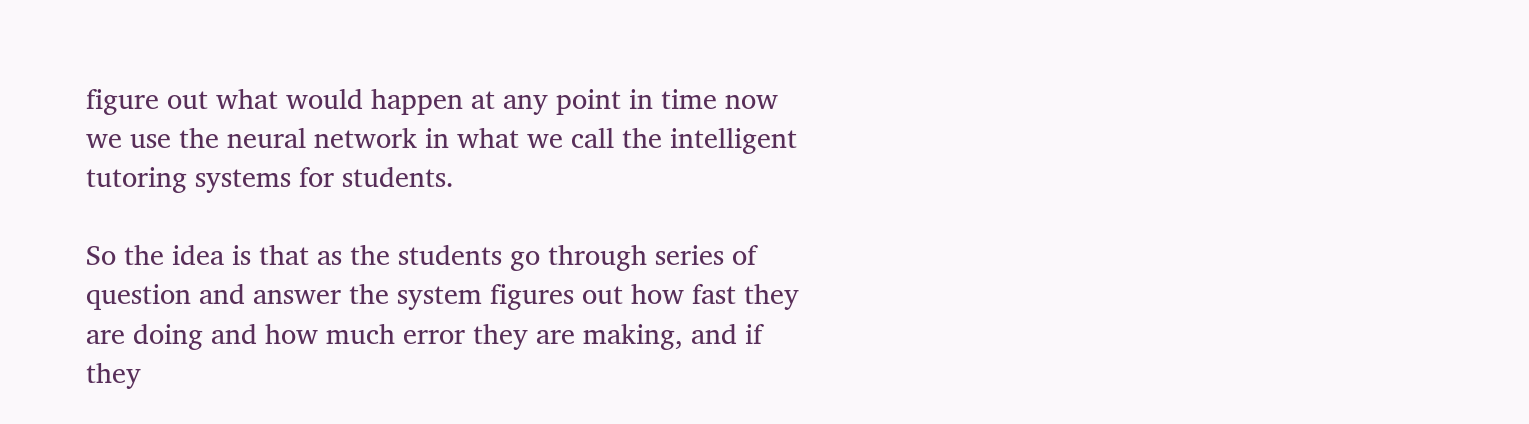figure out what would happen at any point in time now we use the neural network in what we call the intelligent tutoring systems for students.

So the idea is that as the students go through series of question and answer the system figures out how fast they are doing and how much error they are making, and if they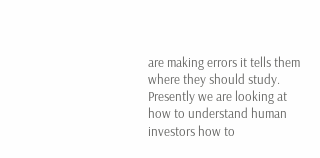are making errors it tells them where they should study. Presently we are looking at how to understand human investors how to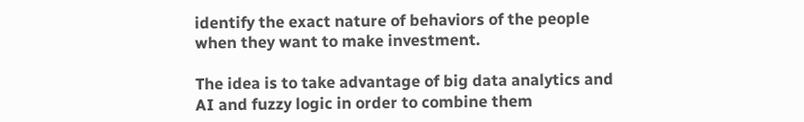identify the exact nature of behaviors of the people when they want to make investment.

The idea is to take advantage of big data analytics and AI and fuzzy logic in order to combine them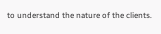to understand the nature of the clients.